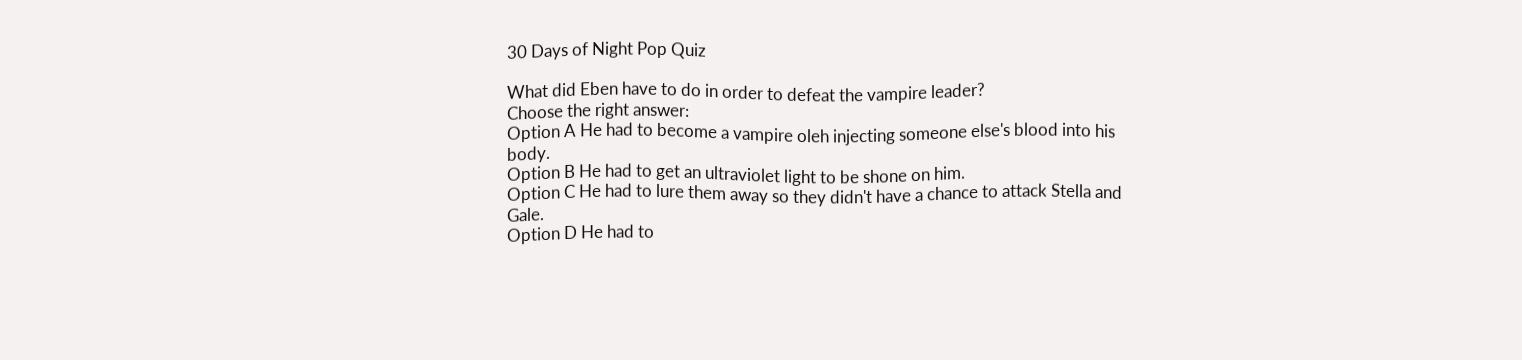30 Days of Night Pop Quiz

What did Eben have to do in order to defeat the vampire leader?
Choose the right answer:
Option A He had to become a vampire oleh injecting someone else's blood into his body.
Option B He had to get an ultraviolet light to be shone on him.
Option C He had to lure them away so they didn't have a chance to attack Stella and Gale.
Option D He had to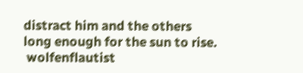distract him and the others long enough for the sun to rise.
 wolfenflautist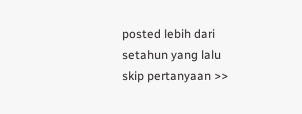posted lebih dari setahun yang lalu
skip pertanyaan >>